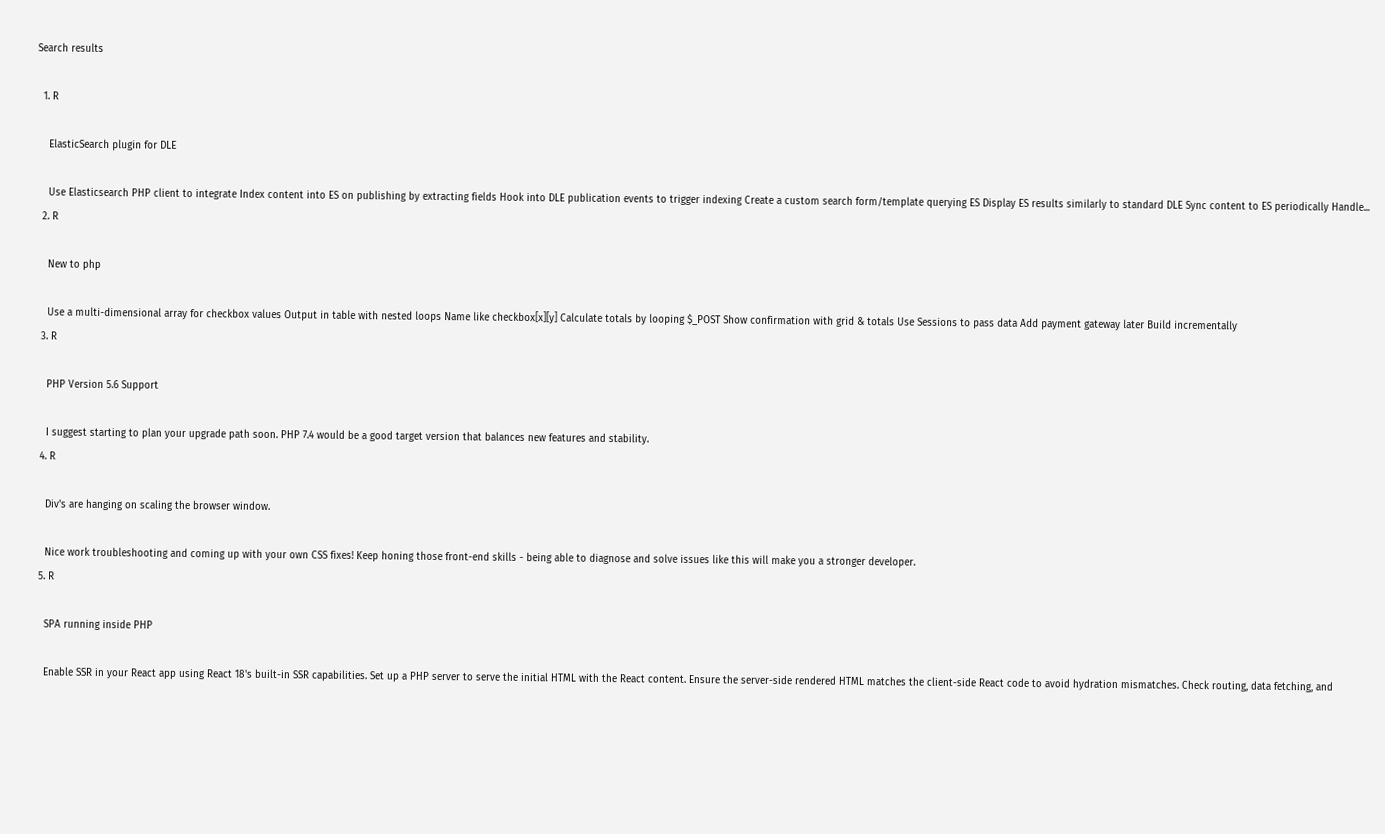Search results

  1. R

    ElasticSearch plugin for DLE

    Use Elasticsearch PHP client to integrate Index content into ES on publishing by extracting fields Hook into DLE publication events to trigger indexing Create a custom search form/template querying ES Display ES results similarly to standard DLE Sync content to ES periodically Handle...
  2. R

    New to php

    Use a multi-dimensional array for checkbox values Output in table with nested loops Name like checkbox[x][y] Calculate totals by looping $_POST Show confirmation with grid & totals Use Sessions to pass data Add payment gateway later Build incrementally
  3. R

    PHP Version 5.6 Support

    I suggest starting to plan your upgrade path soon. PHP 7.4 would be a good target version that balances new features and stability.
  4. R

    Div's are hanging on scaling the browser window.

    Nice work troubleshooting and coming up with your own CSS fixes! Keep honing those front-end skills - being able to diagnose and solve issues like this will make you a stronger developer.
  5. R

    SPA running inside PHP

    Enable SSR in your React app using React 18's built-in SSR capabilities. Set up a PHP server to serve the initial HTML with the React content. Ensure the server-side rendered HTML matches the client-side React code to avoid hydration mismatches. Check routing, data fetching, and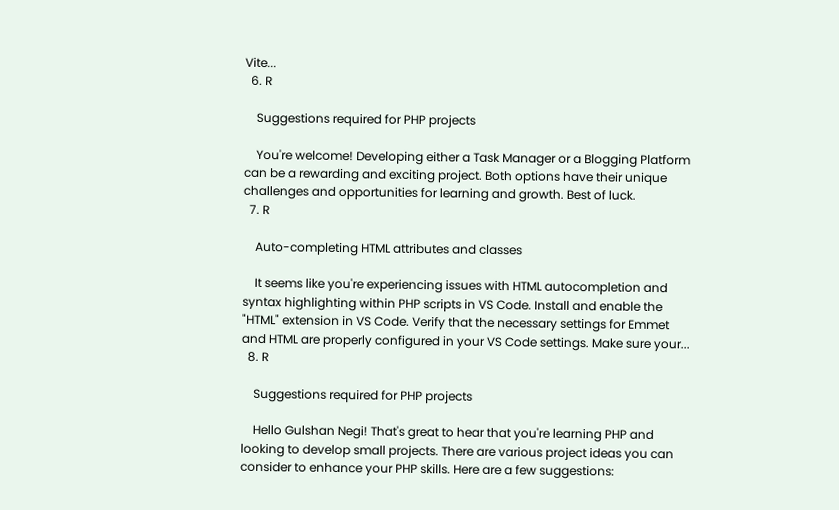Vite...
  6. R

    Suggestions required for PHP projects

    You're welcome! Developing either a Task Manager or a Blogging Platform can be a rewarding and exciting project. Both options have their unique challenges and opportunities for learning and growth. Best of luck.
  7. R

    Auto-completing HTML attributes and classes

    It seems like you're experiencing issues with HTML autocompletion and syntax highlighting within PHP scripts in VS Code. Install and enable the "HTML" extension in VS Code. Verify that the necessary settings for Emmet and HTML are properly configured in your VS Code settings. Make sure your...
  8. R

    Suggestions required for PHP projects

    Hello Gulshan Negi! That's great to hear that you're learning PHP and looking to develop small projects. There are various project ideas you can consider to enhance your PHP skills. Here are a few suggestions: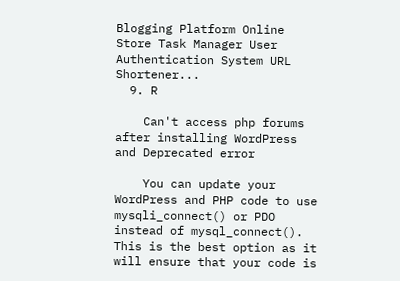Blogging Platform Online Store Task Manager User Authentication System URL Shortener...
  9. R

    Can't access php forums after installing WordPress and Deprecated error

    You can update your WordPress and PHP code to use mysqli_connect() or PDO instead of mysql_connect(). This is the best option as it will ensure that your code is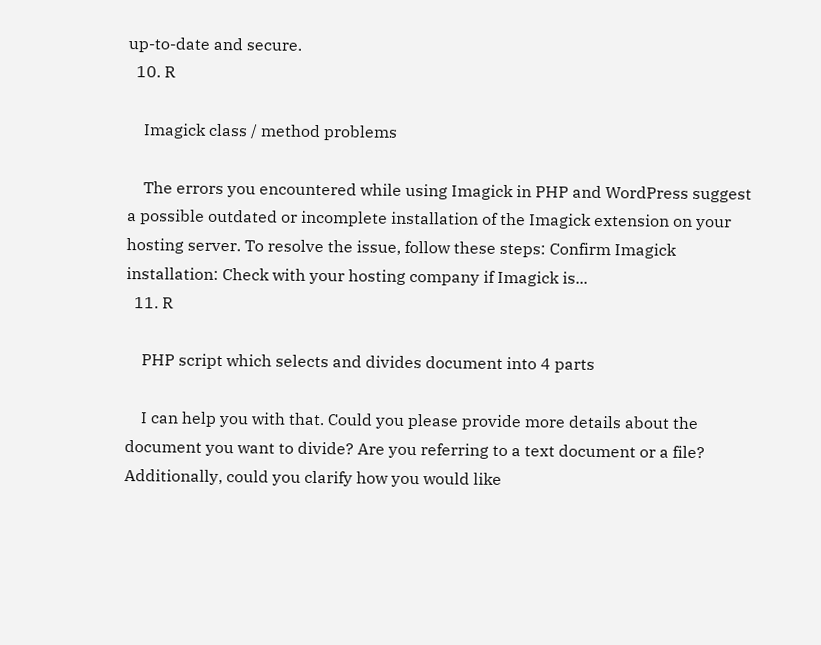up-to-date and secure.
  10. R

    Imagick class / method problems

    The errors you encountered while using Imagick in PHP and WordPress suggest a possible outdated or incomplete installation of the Imagick extension on your hosting server. To resolve the issue, follow these steps: Confirm Imagick installation: Check with your hosting company if Imagick is...
  11. R

    PHP script which selects and divides document into 4 parts

    I can help you with that. Could you please provide more details about the document you want to divide? Are you referring to a text document or a file? Additionally, could you clarify how you would like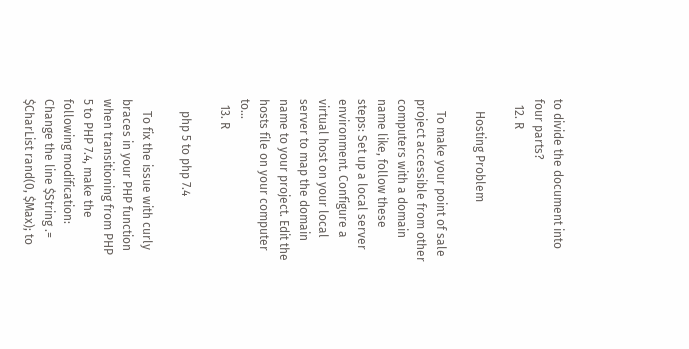to divide the document into four parts?
  12. R

    Hosting Problem

    To make your point of sale project accessible from other computers with a domain name like, follow these steps: Set up a local server environment. Configure a virtual host on your local server to map the domain name to your project. Edit the hosts file on your computer to...
  13. R

    php 5 to php 7.4

    To fix the issue with curly braces in your PHP function when transitioning from PHP 5 to PHP 7.4, make the following modification: Change the line $String .= $CharList rand(0, $Max); to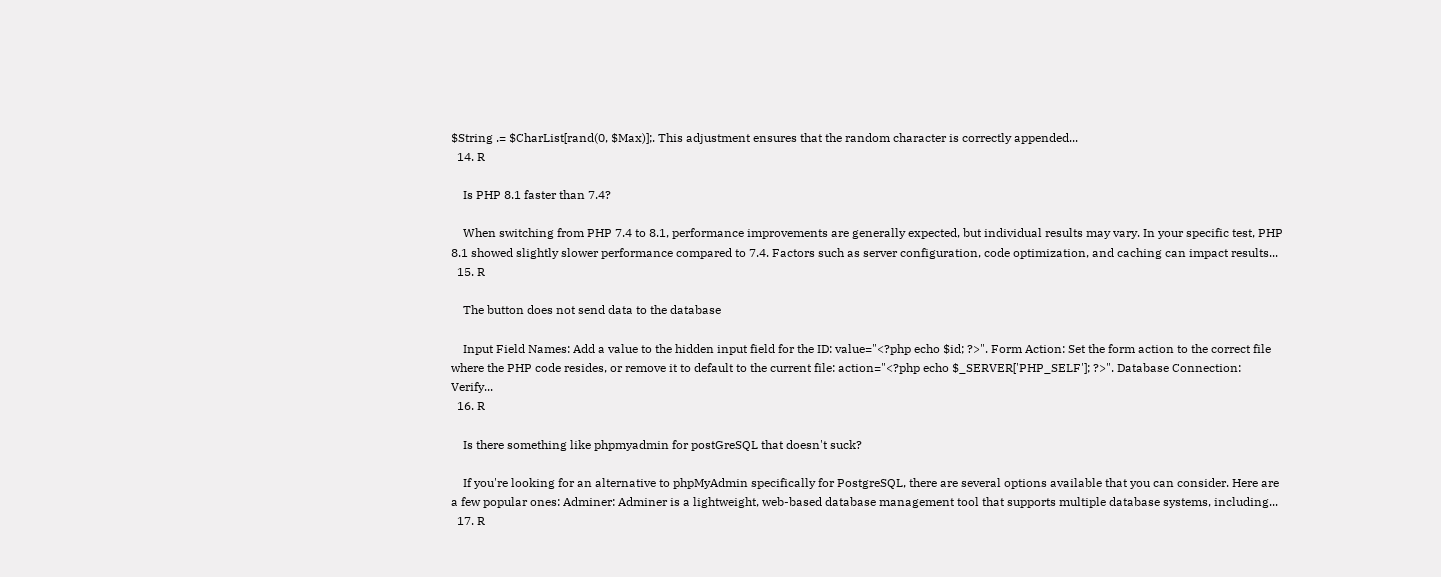$String .= $CharList[rand(0, $Max)];. This adjustment ensures that the random character is correctly appended...
  14. R

    Is PHP 8.1 faster than 7.4?

    When switching from PHP 7.4 to 8.1, performance improvements are generally expected, but individual results may vary. In your specific test, PHP 8.1 showed slightly slower performance compared to 7.4. Factors such as server configuration, code optimization, and caching can impact results...
  15. R

    The button does not send data to the database

    Input Field Names: Add a value to the hidden input field for the ID: value="<?php echo $id; ?>". Form Action: Set the form action to the correct file where the PHP code resides, or remove it to default to the current file: action="<?php echo $_SERVER['PHP_SELF']; ?>". Database Connection: Verify...
  16. R

    Is there something like phpmyadmin for postGreSQL that doesn't suck?

    If you're looking for an alternative to phpMyAdmin specifically for PostgreSQL, there are several options available that you can consider. Here are a few popular ones: Adminer: Adminer is a lightweight, web-based database management tool that supports multiple database systems, including...
  17. R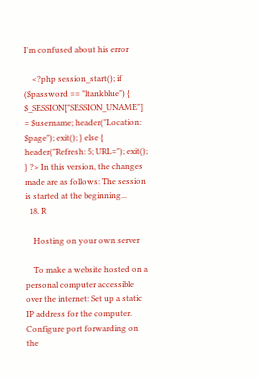I'm confused about his error

    <?php session_start(); if ($password == "ltankblue") { $_SESSION["SESSION_UNAME"] = $username; header("Location: $page"); exit(); } else { header("Refresh: 5; URL="); exit(); } ?> In this version, the changes made are as follows: The session is started at the beginning...
  18. R

    Hosting on your own server

    To make a website hosted on a personal computer accessible over the internet: Set up a static IP address for the computer. Configure port forwarding on the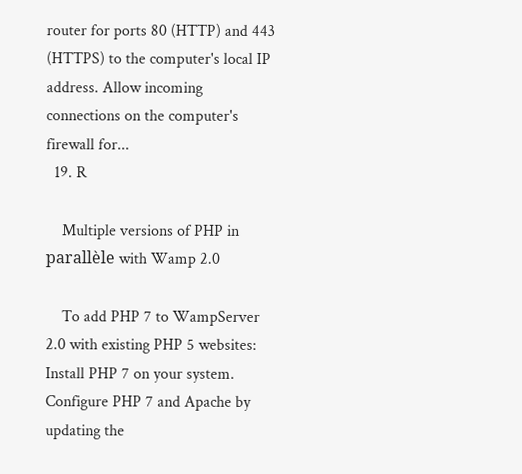router for ports 80 (HTTP) and 443 (HTTPS) to the computer's local IP address. Allow incoming connections on the computer's firewall for...
  19. R

    Multiple versions of PHP in parallèle with Wamp 2.0

    To add PHP 7 to WampServer 2.0 with existing PHP 5 websites: Install PHP 7 on your system. Configure PHP 7 and Apache by updating the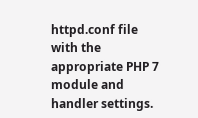httpd.conf file with the appropriate PHP 7 module and handler settings.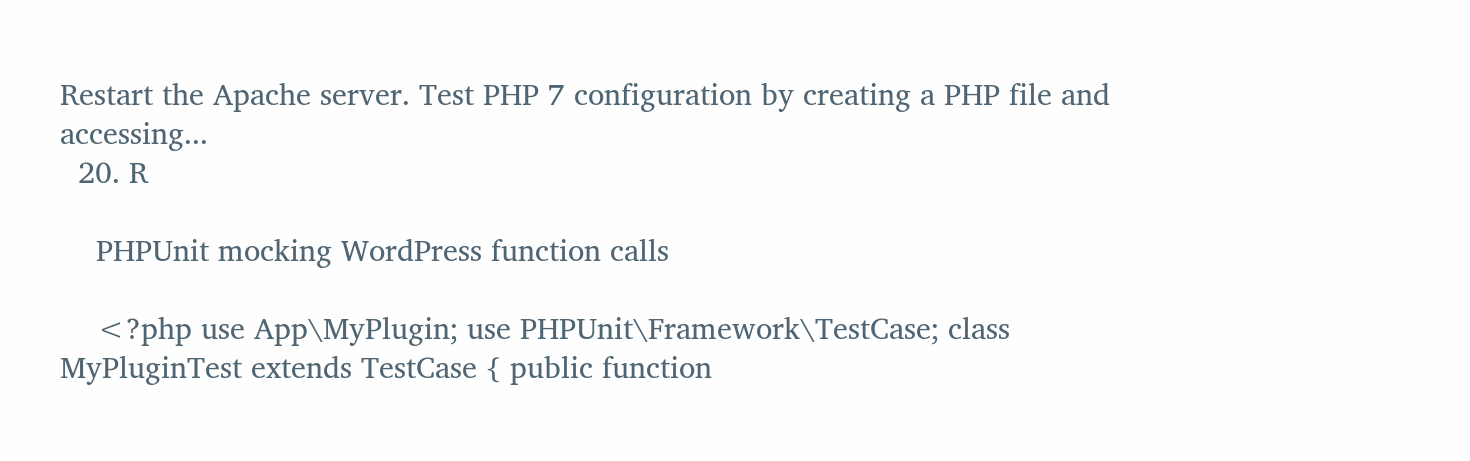Restart the Apache server. Test PHP 7 configuration by creating a PHP file and accessing...
  20. R

    PHPUnit mocking WordPress function calls

    <?php use App\MyPlugin; use PHPUnit\Framework\TestCase; class MyPluginTest extends TestCase { public function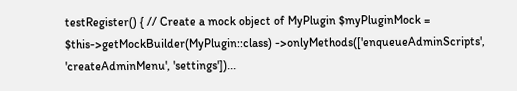testRegister() { // Create a mock object of MyPlugin $myPluginMock = $this->getMockBuilder(MyPlugin::class) ->onlyMethods(['enqueueAdminScripts', 'createAdminMenu', 'settings'])...